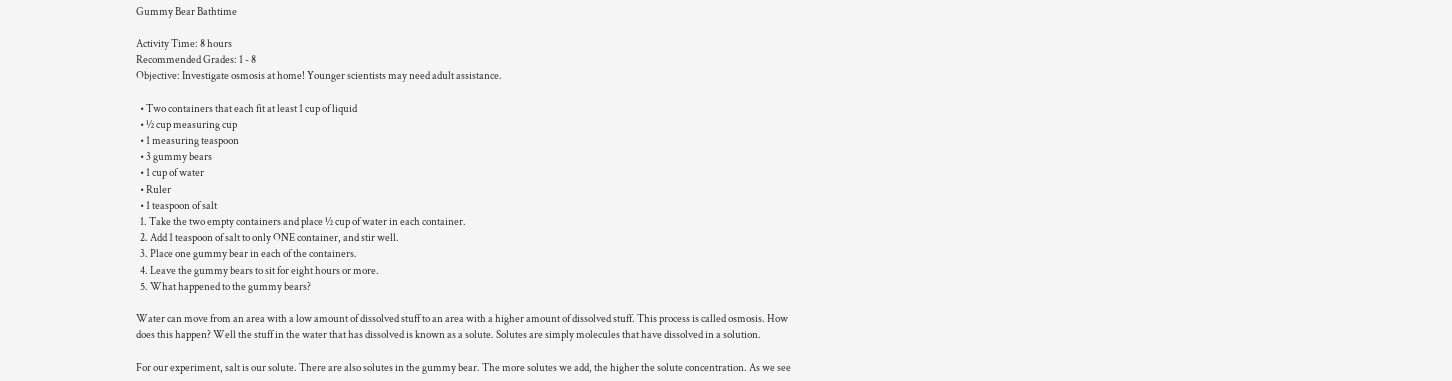Gummy Bear Bathtime

Activity Time: 8 hours
Recommended Grades: 1 - 8
Objective: Investigate osmosis at home! Younger scientists may need adult assistance.

  • Two containers that each fit at least 1 cup of liquid
  • ½ cup measuring cup
  • 1 measuring teaspoon
  • 3 gummy bears
  • 1 cup of water
  • Ruler
  • 1 teaspoon of salt
  1. Take the two empty containers and place ½ cup of water in each container.
  2. Add 1 teaspoon of salt to only ONE container, and stir well.
  3. Place one gummy bear in each of the containers.
  4. Leave the gummy bears to sit for eight hours or more.
  5. What happened to the gummy bears?

Water can move from an area with a low amount of dissolved stuff to an area with a higher amount of dissolved stuff. This process is called osmosis. How does this happen? Well the stuff in the water that has dissolved is known as a solute. Solutes are simply molecules that have dissolved in a solution.

For our experiment, salt is our solute. There are also solutes in the gummy bear. The more solutes we add, the higher the solute concentration. As we see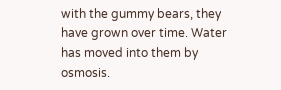with the gummy bears, they have grown over time. Water has moved into them by osmosis.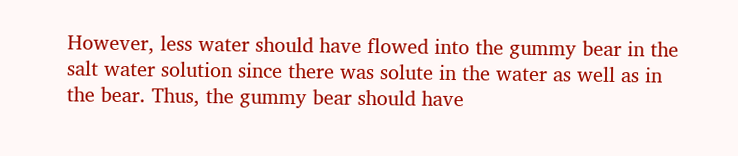However, less water should have flowed into the gummy bear in the salt water solution since there was solute in the water as well as in the bear. Thus, the gummy bear should have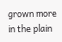grown more in the plain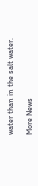water than in the salt water.

More News